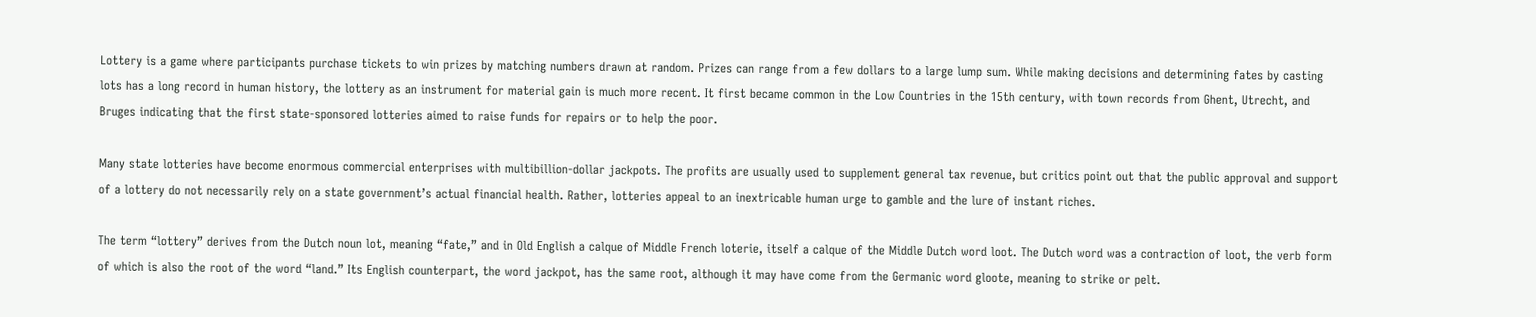Lottery is a game where participants purchase tickets to win prizes by matching numbers drawn at random. Prizes can range from a few dollars to a large lump sum. While making decisions and determining fates by casting lots has a long record in human history, the lottery as an instrument for material gain is much more recent. It first became common in the Low Countries in the 15th century, with town records from Ghent, Utrecht, and Bruges indicating that the first state-sponsored lotteries aimed to raise funds for repairs or to help the poor.

Many state lotteries have become enormous commercial enterprises with multibillion-dollar jackpots. The profits are usually used to supplement general tax revenue, but critics point out that the public approval and support of a lottery do not necessarily rely on a state government’s actual financial health. Rather, lotteries appeal to an inextricable human urge to gamble and the lure of instant riches.

The term “lottery” derives from the Dutch noun lot, meaning “fate,” and in Old English a calque of Middle French loterie, itself a calque of the Middle Dutch word loot. The Dutch word was a contraction of loot, the verb form of which is also the root of the word “land.” Its English counterpart, the word jackpot, has the same root, although it may have come from the Germanic word gloote, meaning to strike or pelt.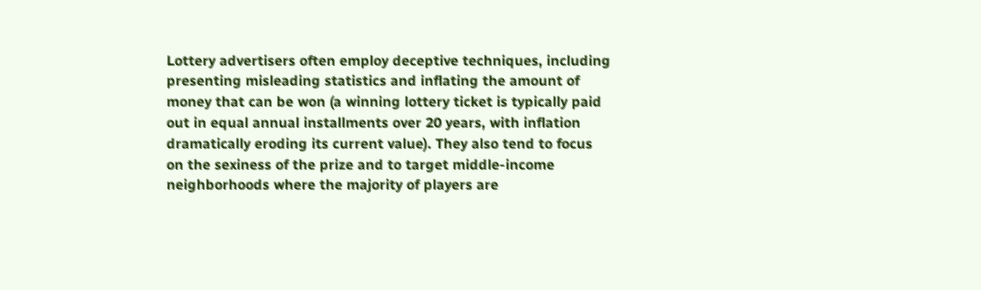Lottery advertisers often employ deceptive techniques, including presenting misleading statistics and inflating the amount of money that can be won (a winning lottery ticket is typically paid out in equal annual installments over 20 years, with inflation dramatically eroding its current value). They also tend to focus on the sexiness of the prize and to target middle-income neighborhoods where the majority of players are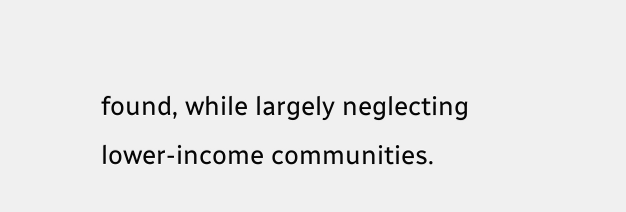found, while largely neglecting lower-income communities.